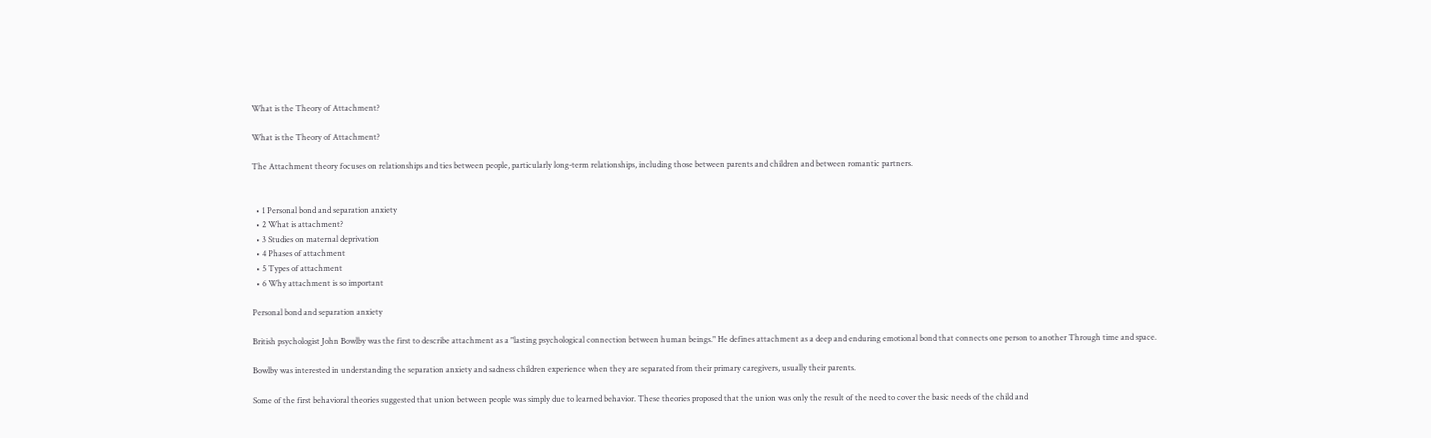What is the Theory of Attachment?

What is the Theory of Attachment?

The Attachment theory focuses on relationships and ties between people, particularly long-term relationships, including those between parents and children and between romantic partners.


  • 1 Personal bond and separation anxiety
  • 2 What is attachment?
  • 3 Studies on maternal deprivation
  • 4 Phases of attachment
  • 5 Types of attachment
  • 6 Why attachment is so important

Personal bond and separation anxiety

British psychologist John Bowlby was the first to describe attachment as a "lasting psychological connection between human beings." He defines attachment as a deep and enduring emotional bond that connects one person to another Through time and space.

Bowlby was interested in understanding the separation anxiety and sadness children experience when they are separated from their primary caregivers, usually their parents.

Some of the first behavioral theories suggested that union between people was simply due to learned behavior. These theories proposed that the union was only the result of the need to cover the basic needs of the child and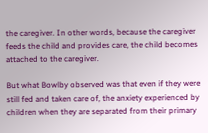the caregiver. In other words, because the caregiver feeds the child and provides care, the child becomes attached to the caregiver.

But what Bowlby observed was that even if they were still fed and taken care of, the anxiety experienced by children when they are separated from their primary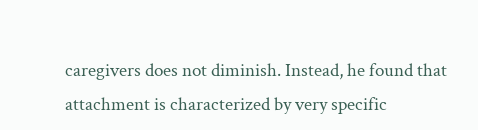caregivers does not diminish. Instead, he found that attachment is characterized by very specific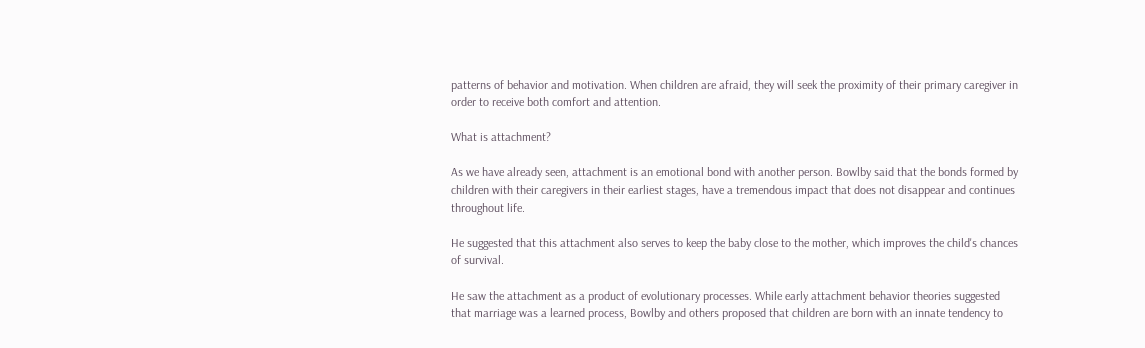patterns of behavior and motivation. When children are afraid, they will seek the proximity of their primary caregiver in order to receive both comfort and attention.

What is attachment?

As we have already seen, attachment is an emotional bond with another person. Bowlby said that the bonds formed by children with their caregivers in their earliest stages, have a tremendous impact that does not disappear and continues throughout life.

He suggested that this attachment also serves to keep the baby close to the mother, which improves the child's chances of survival.

He saw the attachment as a product of evolutionary processes. While early attachment behavior theories suggested that marriage was a learned process, Bowlby and others proposed that children are born with an innate tendency to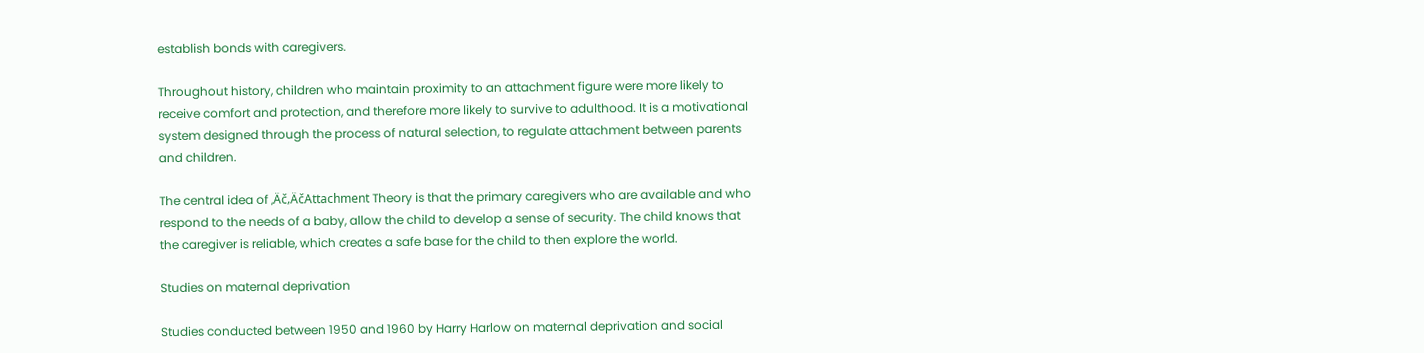establish bonds with caregivers.

Throughout history, children who maintain proximity to an attachment figure were more likely to receive comfort and protection, and therefore more likely to survive to adulthood. It is a motivational system designed through the process of natural selection, to regulate attachment between parents and children.

The central idea of ‚Äč‚ÄčAttachment Theory is that the primary caregivers who are available and who respond to the needs of a baby, allow the child to develop a sense of security. The child knows that the caregiver is reliable, which creates a safe base for the child to then explore the world.

Studies on maternal deprivation

Studies conducted between 1950 and 1960 by Harry Harlow on maternal deprivation and social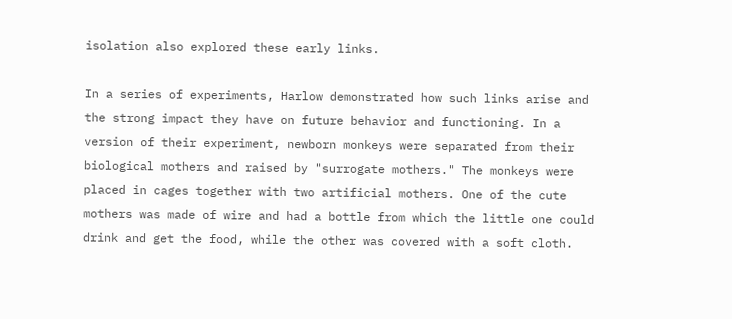isolation also explored these early links.

In a series of experiments, Harlow demonstrated how such links arise and the strong impact they have on future behavior and functioning. In a version of their experiment, newborn monkeys were separated from their biological mothers and raised by "surrogate mothers." The monkeys were placed in cages together with two artificial mothers. One of the cute mothers was made of wire and had a bottle from which the little one could drink and get the food, while the other was covered with a soft cloth.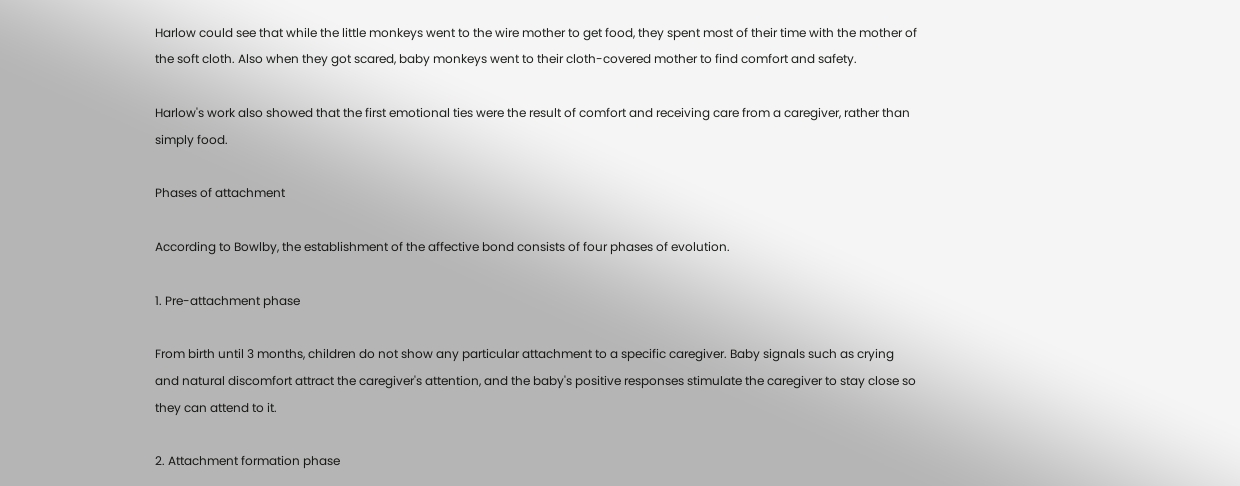Harlow could see that while the little monkeys went to the wire mother to get food, they spent most of their time with the mother of the soft cloth. Also when they got scared, baby monkeys went to their cloth-covered mother to find comfort and safety.

Harlow's work also showed that the first emotional ties were the result of comfort and receiving care from a caregiver, rather than simply food.

Phases of attachment

According to Bowlby, the establishment of the affective bond consists of four phases of evolution.

1. Pre-attachment phase

From birth until 3 months, children do not show any particular attachment to a specific caregiver. Baby signals such as crying and natural discomfort attract the caregiver's attention, and the baby's positive responses stimulate the caregiver to stay close so they can attend to it.

2. Attachment formation phase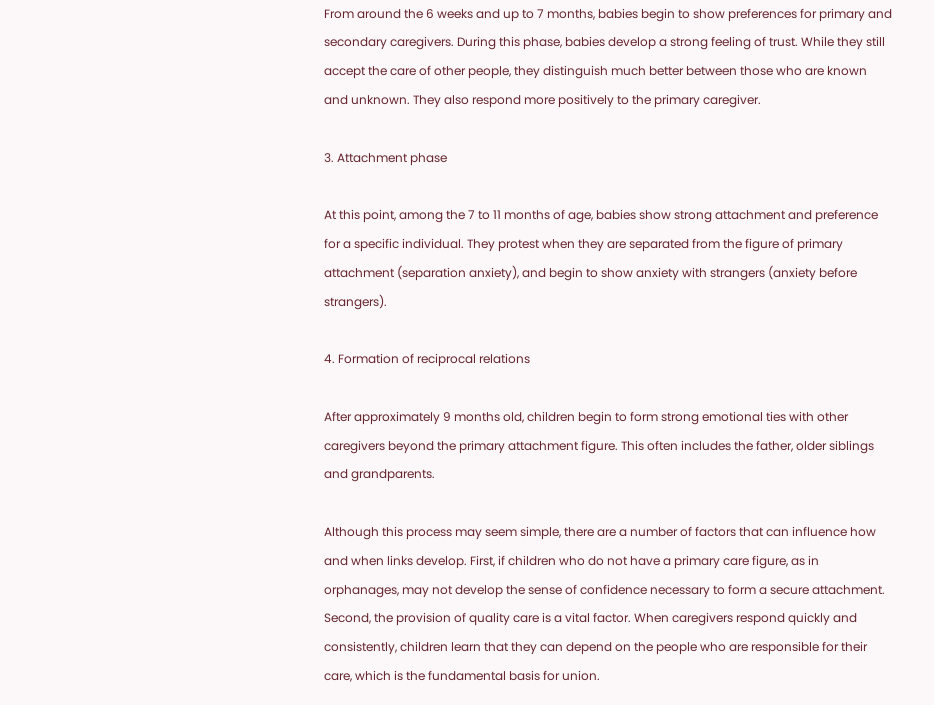From around the 6 weeks and up to 7 months, babies begin to show preferences for primary and secondary caregivers. During this phase, babies develop a strong feeling of trust. While they still accept the care of other people, they distinguish much better between those who are known and unknown. They also respond more positively to the primary caregiver.

3. Attachment phase

At this point, among the 7 to 11 months of age, babies show strong attachment and preference for a specific individual. They protest when they are separated from the figure of primary attachment (separation anxiety), and begin to show anxiety with strangers (anxiety before strangers).

4. Formation of reciprocal relations

After approximately 9 months old, children begin to form strong emotional ties with other caregivers beyond the primary attachment figure. This often includes the father, older siblings and grandparents.

Although this process may seem simple, there are a number of factors that can influence how and when links develop. First, if children who do not have a primary care figure, as in orphanages, may not develop the sense of confidence necessary to form a secure attachment. Second, the provision of quality care is a vital factor. When caregivers respond quickly and consistently, children learn that they can depend on the people who are responsible for their care, which is the fundamental basis for union.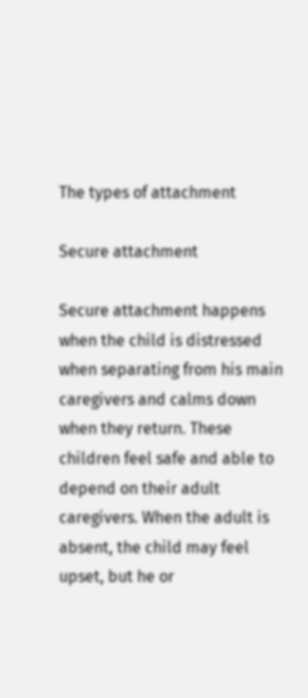The types of attachment

Secure attachment

Secure attachment happens when the child is distressed when separating from his main caregivers and calms down when they return. These children feel safe and able to depend on their adult caregivers. When the adult is absent, the child may feel upset, but he or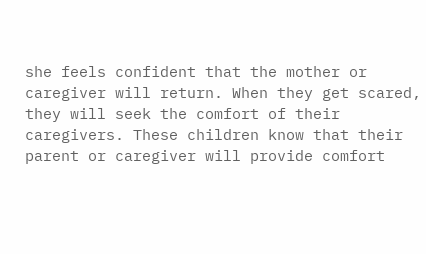she feels confident that the mother or caregiver will return. When they get scared, they will seek the comfort of their caregivers. These children know that their parent or caregiver will provide comfort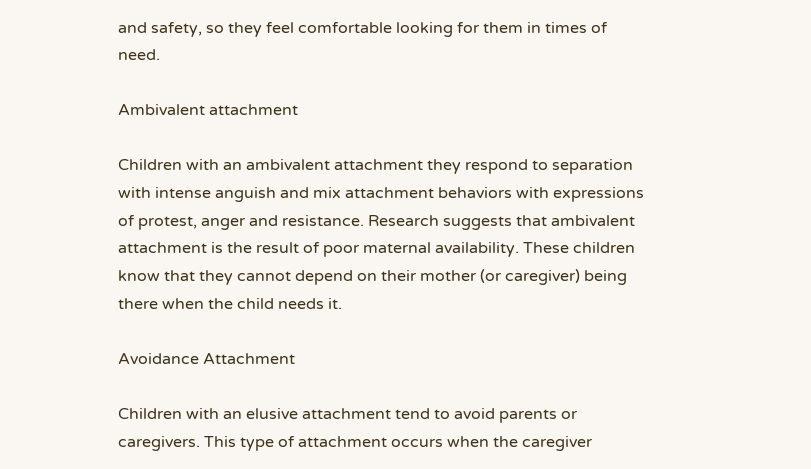and safety, so they feel comfortable looking for them in times of need.

Ambivalent attachment

Children with an ambivalent attachment they respond to separation with intense anguish and mix attachment behaviors with expressions of protest, anger and resistance. Research suggests that ambivalent attachment is the result of poor maternal availability. These children know that they cannot depend on their mother (or caregiver) being there when the child needs it.

Avoidance Attachment

Children with an elusive attachment tend to avoid parents or caregivers. This type of attachment occurs when the caregiver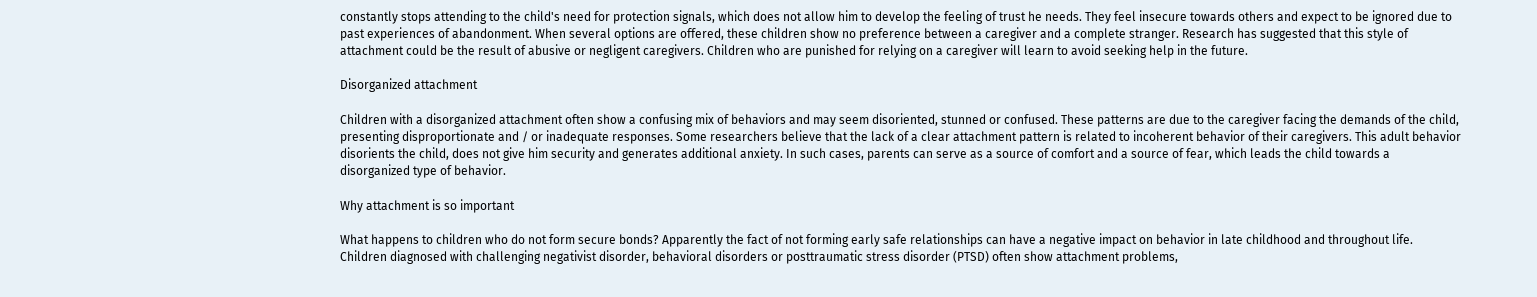constantly stops attending to the child's need for protection signals, which does not allow him to develop the feeling of trust he needs. They feel insecure towards others and expect to be ignored due to past experiences of abandonment. When several options are offered, these children show no preference between a caregiver and a complete stranger. Research has suggested that this style of attachment could be the result of abusive or negligent caregivers. Children who are punished for relying on a caregiver will learn to avoid seeking help in the future.

Disorganized attachment

Children with a disorganized attachment often show a confusing mix of behaviors and may seem disoriented, stunned or confused. These patterns are due to the caregiver facing the demands of the child, presenting disproportionate and / or inadequate responses. Some researchers believe that the lack of a clear attachment pattern is related to incoherent behavior of their caregivers. This adult behavior disorients the child, does not give him security and generates additional anxiety. In such cases, parents can serve as a source of comfort and a source of fear, which leads the child towards a disorganized type of behavior.

Why attachment is so important

What happens to children who do not form secure bonds? Apparently the fact of not forming early safe relationships can have a negative impact on behavior in late childhood and throughout life. Children diagnosed with challenging negativist disorder, behavioral disorders or posttraumatic stress disorder (PTSD) often show attachment problems,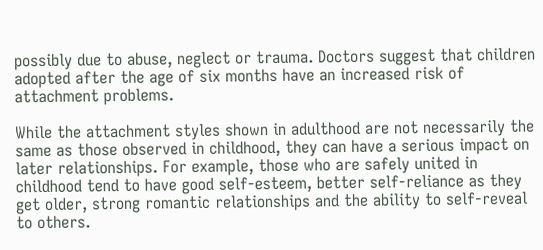possibly due to abuse, neglect or trauma. Doctors suggest that children adopted after the age of six months have an increased risk of attachment problems.

While the attachment styles shown in adulthood are not necessarily the same as those observed in childhood, they can have a serious impact on later relationships. For example, those who are safely united in childhood tend to have good self-esteem, better self-reliance as they get older, strong romantic relationships and the ability to self-reveal to others.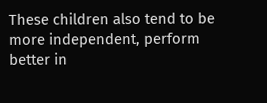These children also tend to be more independent, perform better in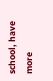school, have more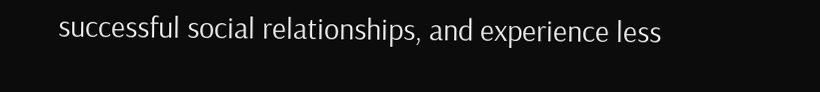successful social relationships, and experience less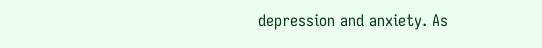depression and anxiety. As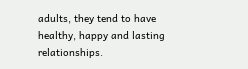adults, they tend to have healthy, happy and lasting relationships.